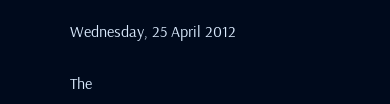Wednesday, 25 April 2012

The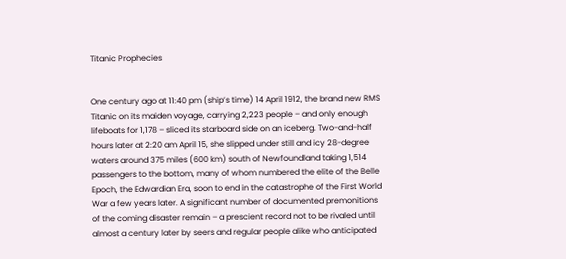Titanic Prophecies


One century ago at 11:40 pm (ship’s time) 14 April 1912, the brand new RMS Titanic on its maiden voyage, carrying 2,223 people – and only enough lifeboats for 1,178 – sliced its starboard side on an iceberg. Two-and-half hours later at 2:20 am April 15, she slipped under still and icy 28-degree waters around 375 miles (600 km) south of Newfoundland taking 1,514 passengers to the bottom, many of whom numbered the elite of the Belle Epoch, the Edwardian Era, soon to end in the catastrophe of the First World War a few years later. A significant number of documented premonitions of the coming disaster remain – a prescient record not to be rivaled until almost a century later by seers and regular people alike who anticipated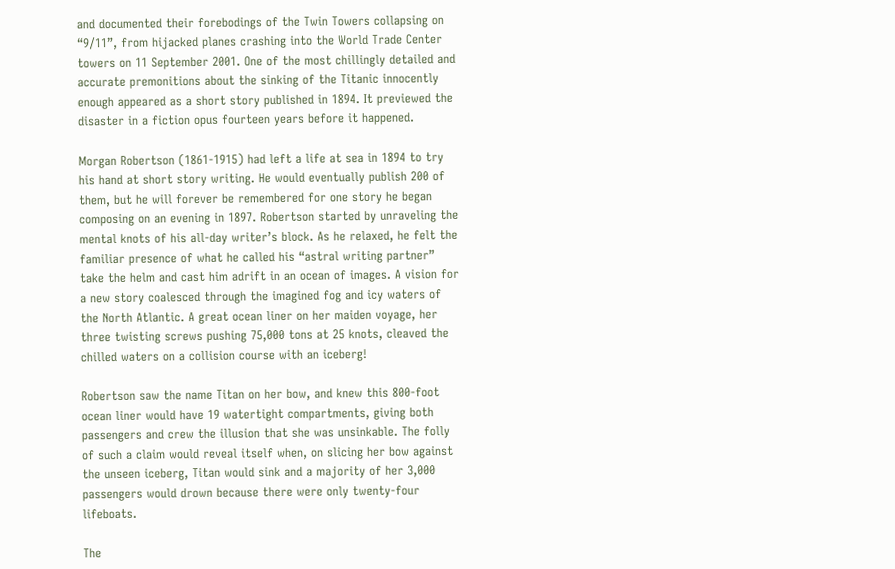and documented their forebodings of the Twin Towers collapsing on “9/11”, from hijacked planes crashing into the World Trade Center towers on 11 September 2001. One of the most chillingly detailed and accurate premonitions about the sinking of the Titanic innocently enough appeared as a short story published in 1894. It previewed the disaster in a fiction opus fourteen years before it happened.

Morgan Robertson (1861-1915) had left a life at sea in 1894 to try his hand at short story writing. He would eventually publish 200 of them, but he will forever be remembered for one story he began composing on an evening in 1897. Robertson started by unraveling the mental knots of his all-day writer’s block. As he relaxed, he felt the familiar presence of what he called his “astral writing partner” take the helm and cast him adrift in an ocean of images. A vision for a new story coalesced through the imagined fog and icy waters of the North Atlantic. A great ocean liner on her maiden voyage, her three twisting screws pushing 75,000 tons at 25 knots, cleaved the chilled waters on a collision course with an iceberg!

Robertson saw the name Titan on her bow, and knew this 800-foot ocean liner would have 19 watertight compartments, giving both passengers and crew the illusion that she was unsinkable. The folly of such a claim would reveal itself when, on slicing her bow against the unseen iceberg, Titan would sink and a majority of her 3,000 passengers would drown because there were only twenty-four lifeboats.

The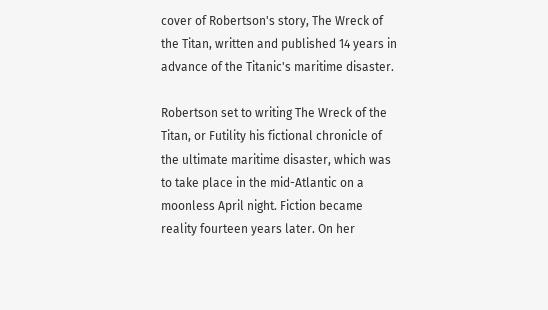cover of Robertson's story, The Wreck of the Titan, written and published 14 years in advance of the Titanic's maritime disaster.

Robertson set to writing The Wreck of the Titan, or Futility his fictional chronicle of the ultimate maritime disaster, which was to take place in the mid-Atlantic on a moonless April night. Fiction became reality fourteen years later. On her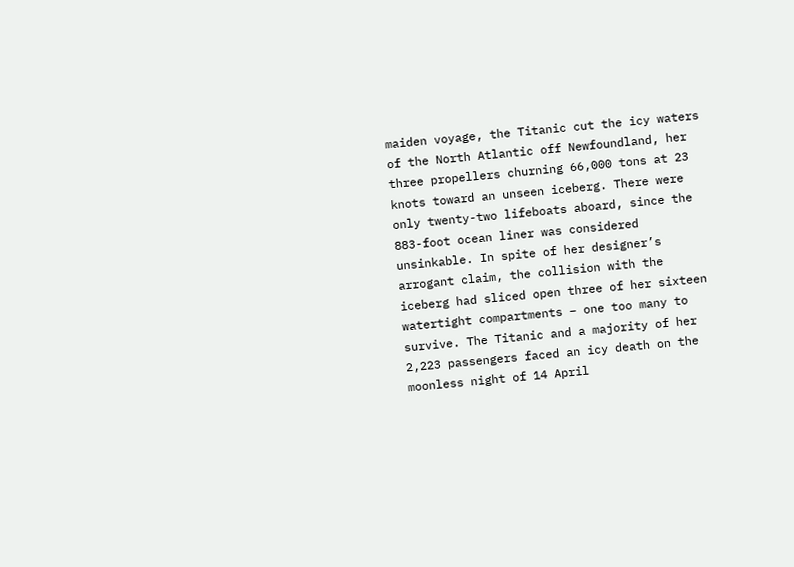maiden voyage, the Titanic cut the icy waters of the North Atlantic off Newfoundland, her three propellers churning 66,000 tons at 23 knots toward an unseen iceberg. There were only twenty-two lifeboats aboard, since the 883-foot ocean liner was considered unsinkable. In spite of her designer’s arrogant claim, the collision with the iceberg had sliced open three of her sixteen watertight compartments – one too many to survive. The Titanic and a majority of her 2,223 passengers faced an icy death on the moonless night of 14 April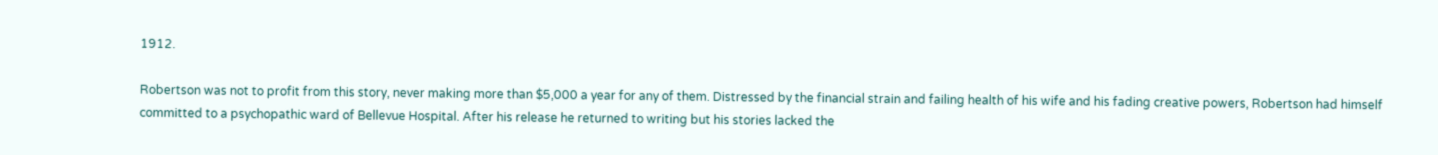1912.

Robertson was not to profit from this story, never making more than $5,000 a year for any of them. Distressed by the financial strain and failing health of his wife and his fading creative powers, Robertson had himself committed to a psychopathic ward of Bellevue Hospital. After his release he returned to writing but his stories lacked the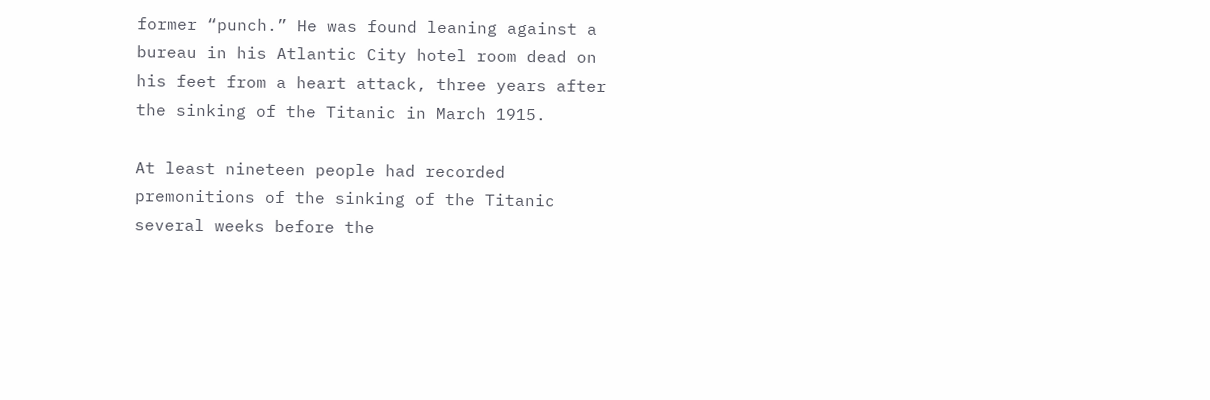former “punch.” He was found leaning against a bureau in his Atlantic City hotel room dead on his feet from a heart attack, three years after the sinking of the Titanic in March 1915.

At least nineteen people had recorded premonitions of the sinking of the Titanic several weeks before the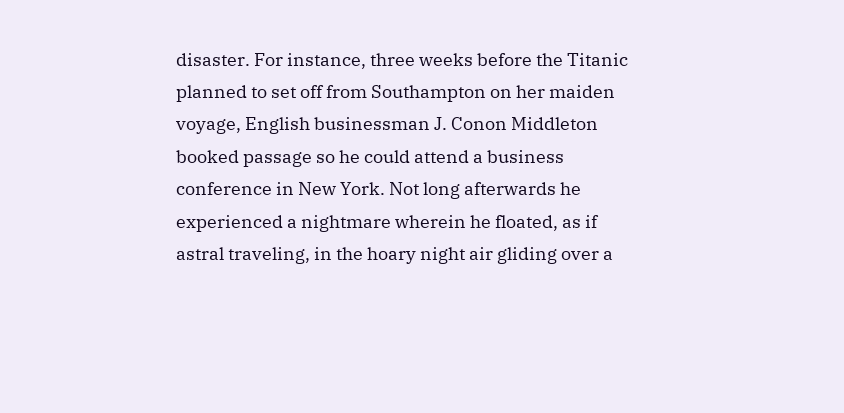disaster. For instance, three weeks before the Titanic planned to set off from Southampton on her maiden voyage, English businessman J. Conon Middleton booked passage so he could attend a business conference in New York. Not long afterwards he experienced a nightmare wherein he floated, as if astral traveling, in the hoary night air gliding over a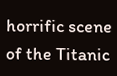horrific scene of the Titanic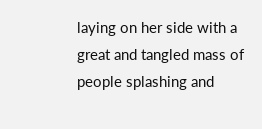laying on her side with a great and tangled mass of people splashing and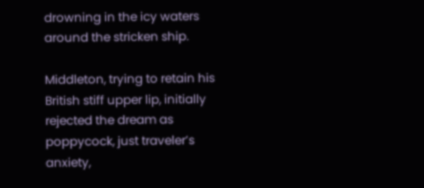drowning in the icy waters around the stricken ship.

Middleton, trying to retain his British stiff upper lip, initially rejected the dream as poppycock, just traveler’s anxiety,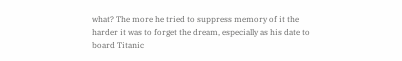what? The more he tried to suppress memory of it the harder it was to forget the dream, especially as his date to board Titanic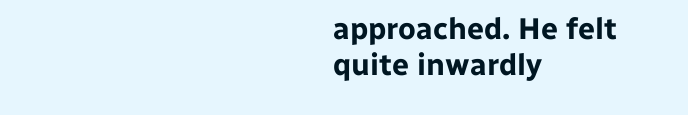approached. He felt quite inwardly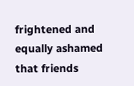frightened and equally ashamed that friends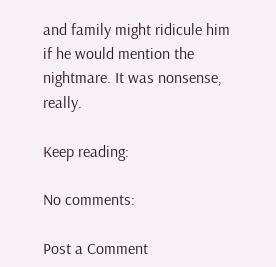and family might ridicule him if he would mention the nightmare. It was nonsense, really.

Keep reading:

No comments:

Post a Comment